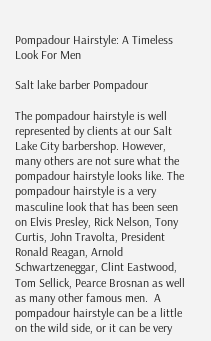Pompadour Hairstyle: A Timeless Look For Men

Salt lake barber Pompadour

The pompadour hairstyle is well represented by clients at our Salt Lake City barbershop. However, many others are not sure what the pompadour hairstyle looks like. The pompadour hairstyle is a very masculine look that has been seen on Elvis Presley, Rick Nelson, Tony Curtis, John Travolta, President Ronald Reagan, Arnold Schwartzeneggar, Clint Eastwood, Tom Sellick, Pearce Brosnan as well as many other famous men.  A pompadour hairstyle can be a little on the wild side, or it can be very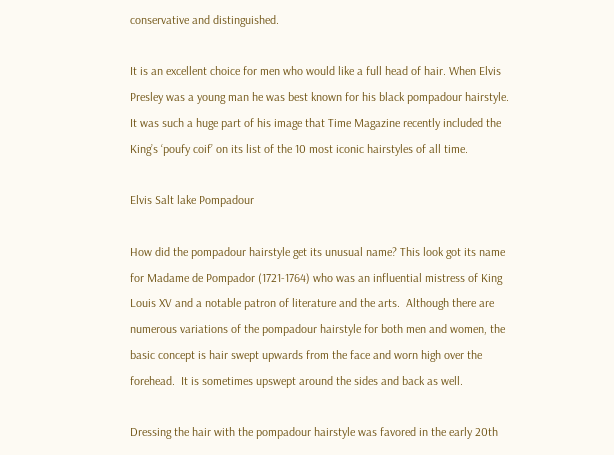conservative and distinguished.

It is an excellent choice for men who would like a full head of hair. When Elvis Presley was a young man he was best known for his black pompadour hairstyle. It was such a huge part of his image that Time Magazine recently included the King’s ‘poufy coif’ on its list of the 10 most iconic hairstyles of all time.

Elvis Salt lake Pompadour

How did the pompadour hairstyle get its unusual name? This look got its name for Madame de Pompador (1721-1764) who was an influential mistress of King Louis XV and a notable patron of literature and the arts.  Although there are numerous variations of the pompadour hairstyle for both men and women, the basic concept is hair swept upwards from the face and worn high over the forehead.  It is sometimes upswept around the sides and back as well.

Dressing the hair with the pompadour hairstyle was favored in the early 20th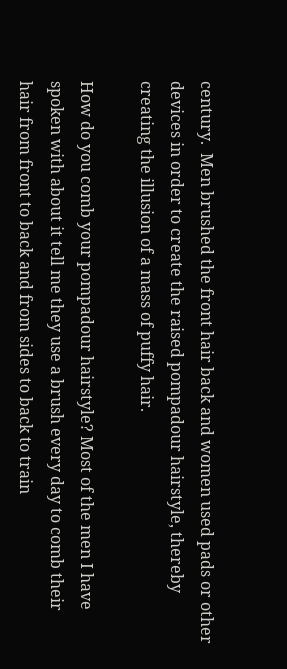century.  Men brushed the front hair back and women used pads or other devices in order to create the raised pompadour hairstyle, thereby creating the illusion of a mass of puffy hair.

How do you comb your pompadour hairstyle? Most of the men I have spoken with about it tell me they use a brush every day to comb their hair from front to back and from sides to back to train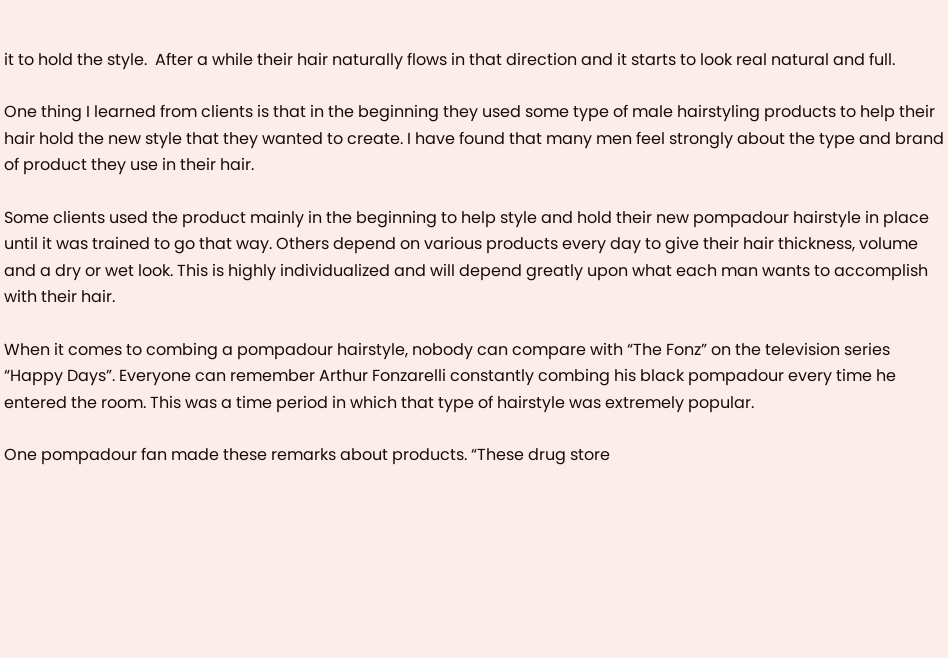it to hold the style.  After a while their hair naturally flows in that direction and it starts to look real natural and full.

One thing I learned from clients is that in the beginning they used some type of male hairstyling products to help their hair hold the new style that they wanted to create. I have found that many men feel strongly about the type and brand of product they use in their hair.

Some clients used the product mainly in the beginning to help style and hold their new pompadour hairstyle in place until it was trained to go that way. Others depend on various products every day to give their hair thickness, volume and a dry or wet look. This is highly individualized and will depend greatly upon what each man wants to accomplish with their hair.

When it comes to combing a pompadour hairstyle, nobody can compare with “The Fonz” on the television series “Happy Days”. Everyone can remember Arthur Fonzarelli constantly combing his black pompadour every time he entered the room. This was a time period in which that type of hairstyle was extremely popular.

One pompadour fan made these remarks about products. “These drug store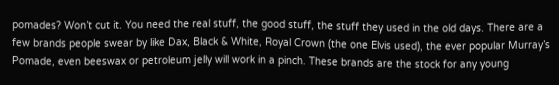pomades? Won’t cut it. You need the real stuff, the good stuff, the stuff they used in the old days. There are a few brands people swear by like Dax, Black & White, Royal Crown (the one Elvis used), the ever popular Murray’s Pomade, even beeswax or petroleum jelly will work in a pinch. These brands are the stock for any young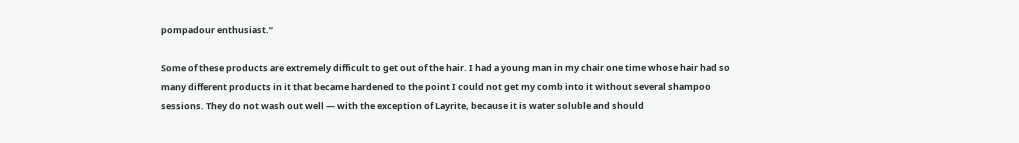pompadour enthusiast.”

Some of these products are extremely difficult to get out of the hair. I had a young man in my chair one time whose hair had so many different products in it that became hardened to the point I could not get my comb into it without several shampoo sessions. They do not wash out well — with the exception of Layrite, because it is water soluble and should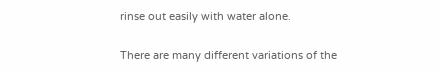rinse out easily with water alone.

There are many different variations of the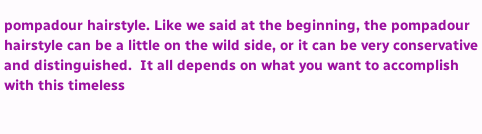pompadour hairstyle. Like we said at the beginning, the pompadour hairstyle can be a little on the wild side, or it can be very conservative and distinguished.  It all depends on what you want to accomplish with this timeless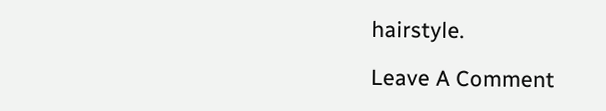hairstyle.

Leave A Comment